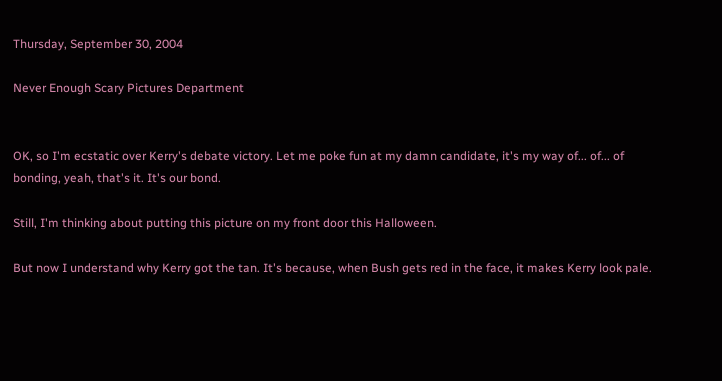Thursday, September 30, 2004

Never Enough Scary Pictures Department


OK, so I'm ecstatic over Kerry's debate victory. Let me poke fun at my damn candidate, it's my way of... of... of bonding, yeah, that's it. It's our bond.

Still, I'm thinking about putting this picture on my front door this Halloween.

But now I understand why Kerry got the tan. It's because, when Bush gets red in the face, it makes Kerry look pale.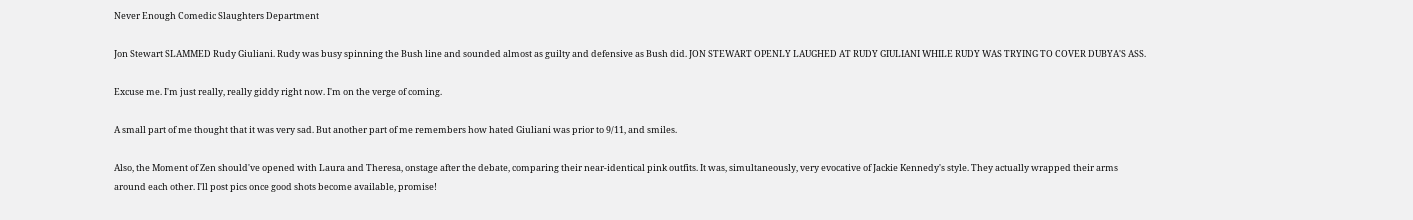Never Enough Comedic Slaughters Department

Jon Stewart SLAMMED Rudy Giuliani. Rudy was busy spinning the Bush line and sounded almost as guilty and defensive as Bush did. JON STEWART OPENLY LAUGHED AT RUDY GIULIANI WHILE RUDY WAS TRYING TO COVER DUBYA'S ASS.

Excuse me. I'm just really, really giddy right now. I'm on the verge of coming.

A small part of me thought that it was very sad. But another part of me remembers how hated Giuliani was prior to 9/11, and smiles.

Also, the Moment of Zen should've opened with Laura and Theresa, onstage after the debate, comparing their near-identical pink outfits. It was, simultaneously, very evocative of Jackie Kennedy's style. They actually wrapped their arms around each other. I'll post pics once good shots become available, promise!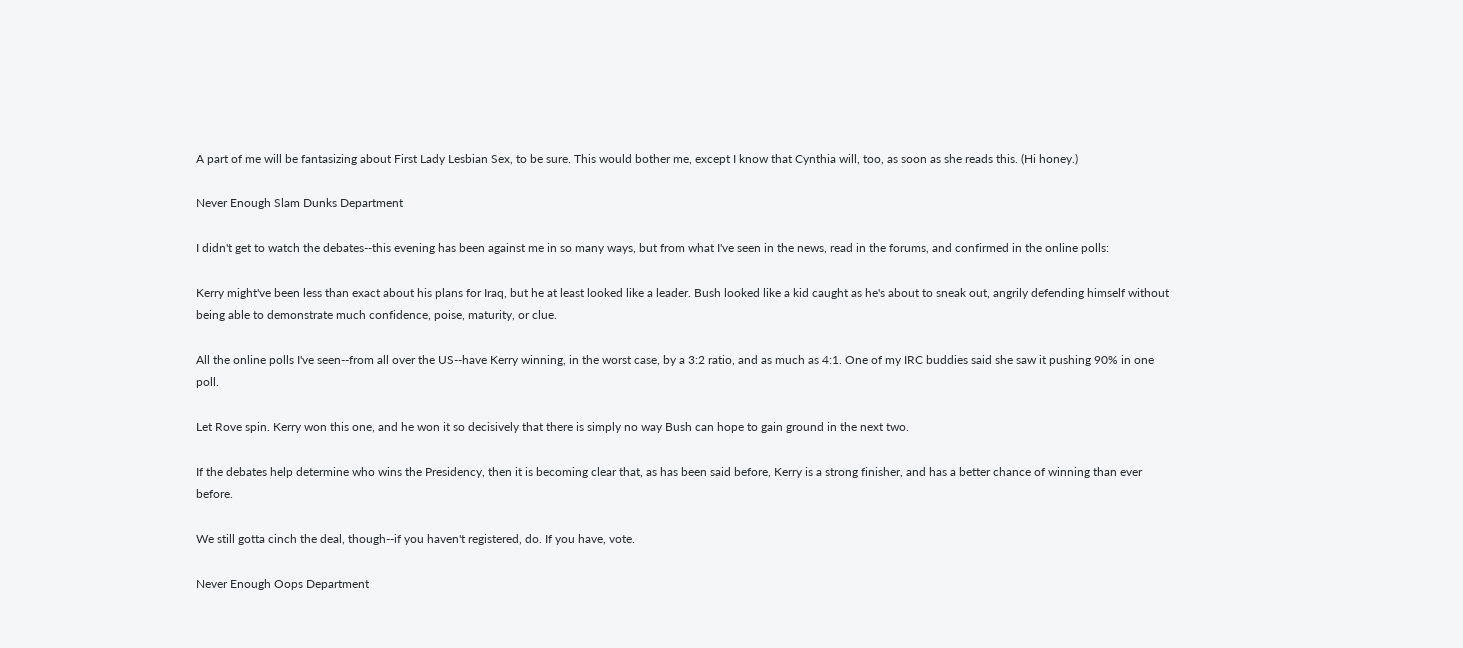A part of me will be fantasizing about First Lady Lesbian Sex, to be sure. This would bother me, except I know that Cynthia will, too, as soon as she reads this. (Hi honey.)

Never Enough Slam Dunks Department

I didn't get to watch the debates--this evening has been against me in so many ways, but from what I've seen in the news, read in the forums, and confirmed in the online polls:

Kerry might've been less than exact about his plans for Iraq, but he at least looked like a leader. Bush looked like a kid caught as he's about to sneak out, angrily defending himself without being able to demonstrate much confidence, poise, maturity, or clue.

All the online polls I've seen--from all over the US--have Kerry winning, in the worst case, by a 3:2 ratio, and as much as 4:1. One of my IRC buddies said she saw it pushing 90% in one poll.

Let Rove spin. Kerry won this one, and he won it so decisively that there is simply no way Bush can hope to gain ground in the next two.

If the debates help determine who wins the Presidency, then it is becoming clear that, as has been said before, Kerry is a strong finisher, and has a better chance of winning than ever before.

We still gotta cinch the deal, though--if you haven't registered, do. If you have, vote.

Never Enough Oops Department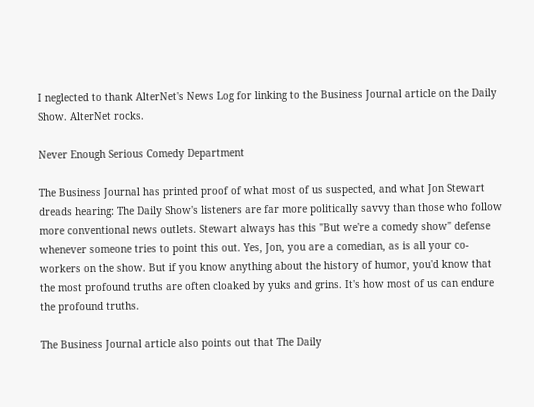I neglected to thank AlterNet's News Log for linking to the Business Journal article on the Daily Show. AlterNet rocks.

Never Enough Serious Comedy Department

The Business Journal has printed proof of what most of us suspected, and what Jon Stewart dreads hearing: The Daily Show's listeners are far more politically savvy than those who follow more conventional news outlets. Stewart always has this "But we're a comedy show" defense whenever someone tries to point this out. Yes, Jon, you are a comedian, as is all your co-workers on the show. But if you know anything about the history of humor, you'd know that the most profound truths are often cloaked by yuks and grins. It's how most of us can endure the profound truths.

The Business Journal article also points out that The Daily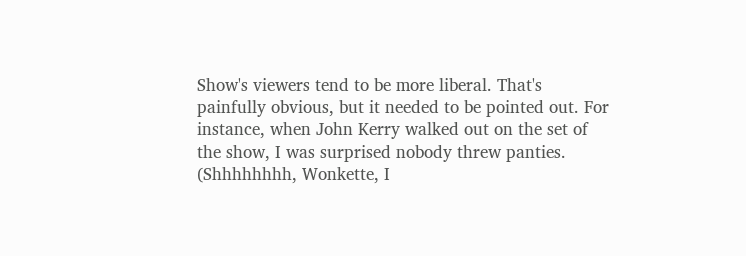Show's viewers tend to be more liberal. That's painfully obvious, but it needed to be pointed out. For instance, when John Kerry walked out on the set of the show, I was surprised nobody threw panties. (Shhhhhhhh, Wonkette, I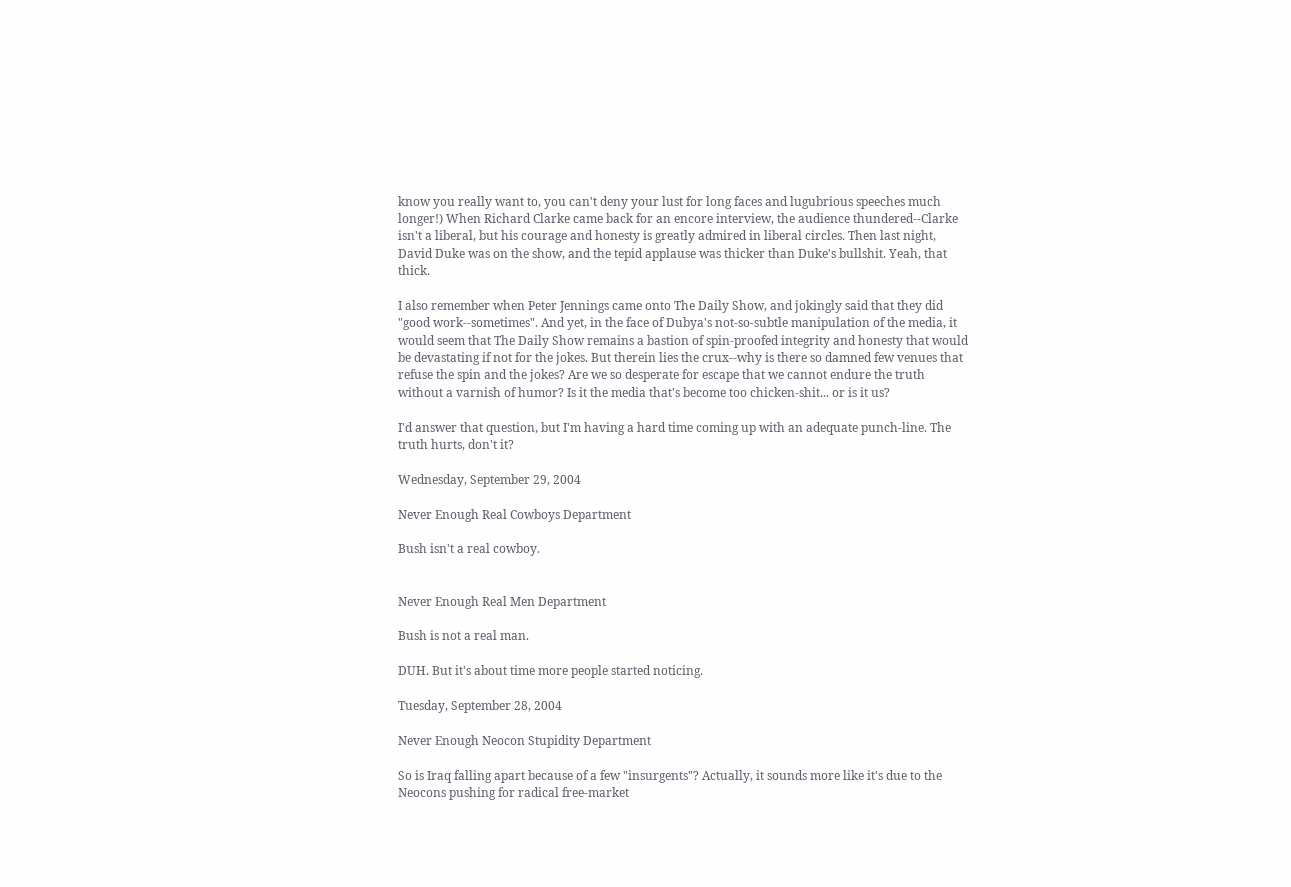know you really want to, you can't deny your lust for long faces and lugubrious speeches much longer!) When Richard Clarke came back for an encore interview, the audience thundered--Clarke isn't a liberal, but his courage and honesty is greatly admired in liberal circles. Then last night, David Duke was on the show, and the tepid applause was thicker than Duke's bullshit. Yeah, that thick.

I also remember when Peter Jennings came onto The Daily Show, and jokingly said that they did "good work--sometimes". And yet, in the face of Dubya's not-so-subtle manipulation of the media, it would seem that The Daily Show remains a bastion of spin-proofed integrity and honesty that would be devastating if not for the jokes. But therein lies the crux--why is there so damned few venues that refuse the spin and the jokes? Are we so desperate for escape that we cannot endure the truth without a varnish of humor? Is it the media that's become too chicken-shit... or is it us?

I'd answer that question, but I'm having a hard time coming up with an adequate punch-line. The truth hurts, don't it?

Wednesday, September 29, 2004

Never Enough Real Cowboys Department

Bush isn't a real cowboy.


Never Enough Real Men Department

Bush is not a real man.

DUH. But it's about time more people started noticing.

Tuesday, September 28, 2004

Never Enough Neocon Stupidity Department

So is Iraq falling apart because of a few "insurgents"? Actually, it sounds more like it's due to the Neocons pushing for radical free-market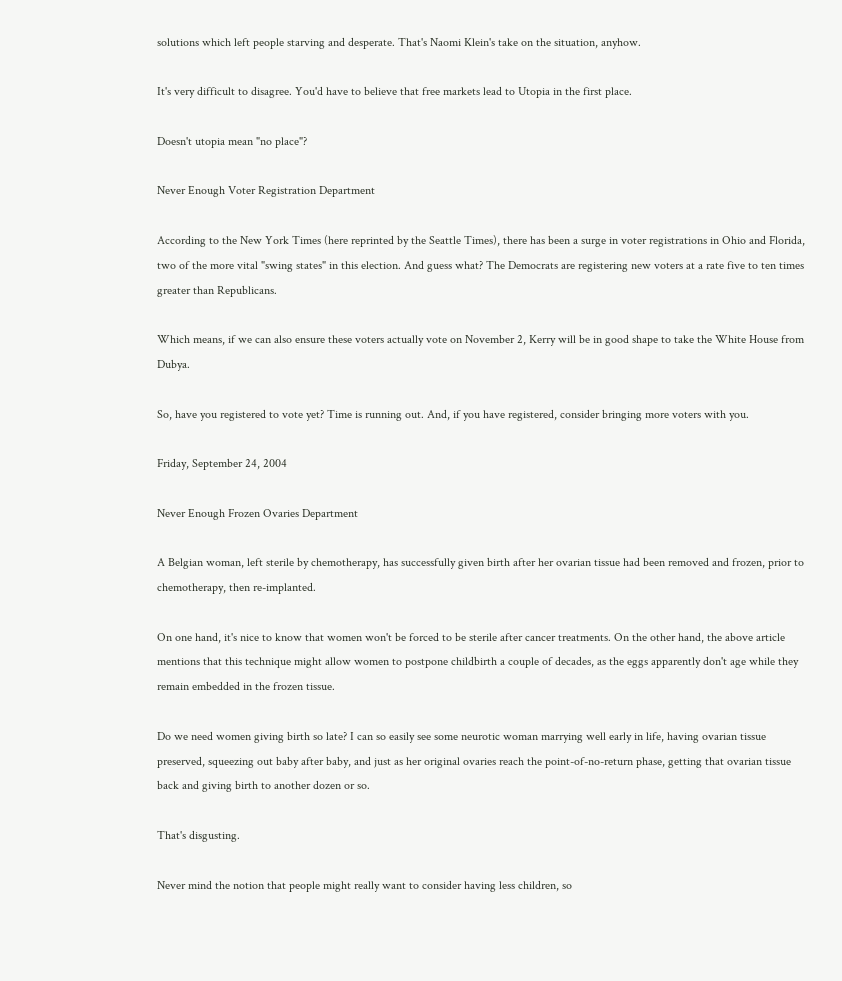solutions which left people starving and desperate. That's Naomi Klein's take on the situation, anyhow.

It's very difficult to disagree. You'd have to believe that free markets lead to Utopia in the first place.

Doesn't utopia mean "no place"?

Never Enough Voter Registration Department

According to the New York Times (here reprinted by the Seattle Times), there has been a surge in voter registrations in Ohio and Florida, two of the more vital "swing states" in this election. And guess what? The Democrats are registering new voters at a rate five to ten times greater than Republicans.

Which means, if we can also ensure these voters actually vote on November 2, Kerry will be in good shape to take the White House from Dubya.

So, have you registered to vote yet? Time is running out. And, if you have registered, consider bringing more voters with you.

Friday, September 24, 2004

Never Enough Frozen Ovaries Department

A Belgian woman, left sterile by chemotherapy, has successfully given birth after her ovarian tissue had been removed and frozen, prior to chemotherapy, then re-implanted.

On one hand, it's nice to know that women won't be forced to be sterile after cancer treatments. On the other hand, the above article mentions that this technique might allow women to postpone childbirth a couple of decades, as the eggs apparently don't age while they remain embedded in the frozen tissue.

Do we need women giving birth so late? I can so easily see some neurotic woman marrying well early in life, having ovarian tissue preserved, squeezing out baby after baby, and just as her original ovaries reach the point-of-no-return phase, getting that ovarian tissue back and giving birth to another dozen or so.

That's disgusting.

Never mind the notion that people might really want to consider having less children, so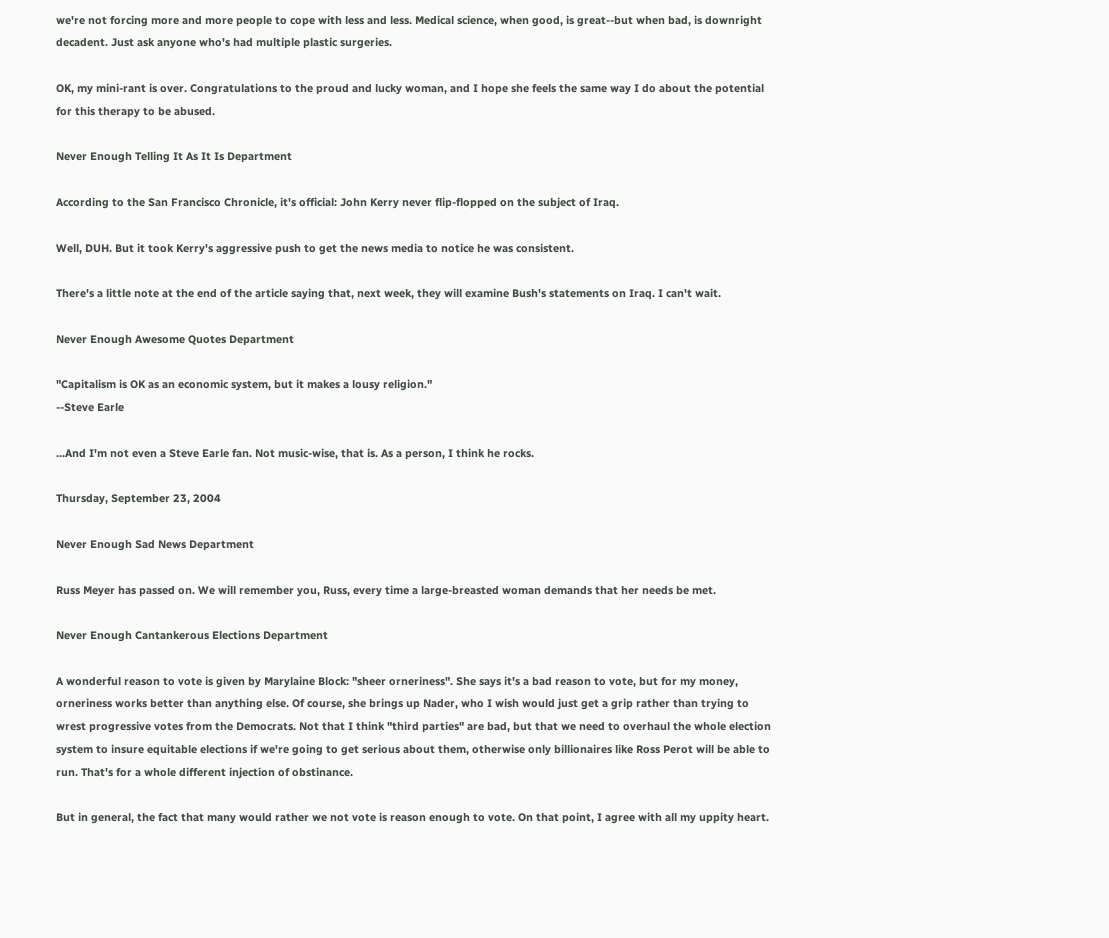we're not forcing more and more people to cope with less and less. Medical science, when good, is great--but when bad, is downright decadent. Just ask anyone who's had multiple plastic surgeries.

OK, my mini-rant is over. Congratulations to the proud and lucky woman, and I hope she feels the same way I do about the potential for this therapy to be abused.

Never Enough Telling It As It Is Department

According to the San Francisco Chronicle, it's official: John Kerry never flip-flopped on the subject of Iraq.

Well, DUH. But it took Kerry's aggressive push to get the news media to notice he was consistent.

There's a little note at the end of the article saying that, next week, they will examine Bush's statements on Iraq. I can't wait.

Never Enough Awesome Quotes Department

"Capitalism is OK as an economic system, but it makes a lousy religion."
--Steve Earle

...And I'm not even a Steve Earle fan. Not music-wise, that is. As a person, I think he rocks.

Thursday, September 23, 2004

Never Enough Sad News Department

Russ Meyer has passed on. We will remember you, Russ, every time a large-breasted woman demands that her needs be met.

Never Enough Cantankerous Elections Department

A wonderful reason to vote is given by Marylaine Block: "sheer orneriness". She says it's a bad reason to vote, but for my money, orneriness works better than anything else. Of course, she brings up Nader, who I wish would just get a grip rather than trying to wrest progressive votes from the Democrats. Not that I think "third parties" are bad, but that we need to overhaul the whole election system to insure equitable elections if we're going to get serious about them, otherwise only billionaires like Ross Perot will be able to run. That's for a whole different injection of obstinance.

But in general, the fact that many would rather we not vote is reason enough to vote. On that point, I agree with all my uppity heart.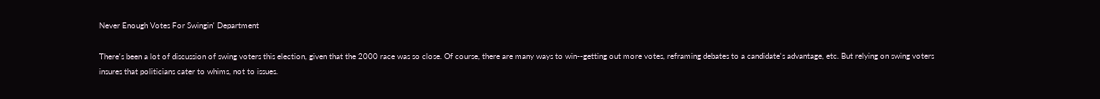Never Enough Votes For Swingin' Department

There's been a lot of discussion of swing voters this election, given that the 2000 race was so close. Of course, there are many ways to win--getting out more votes, reframing debates to a candidate's advantage, etc. But relying on swing voters insures that politicians cater to whims, not to issues.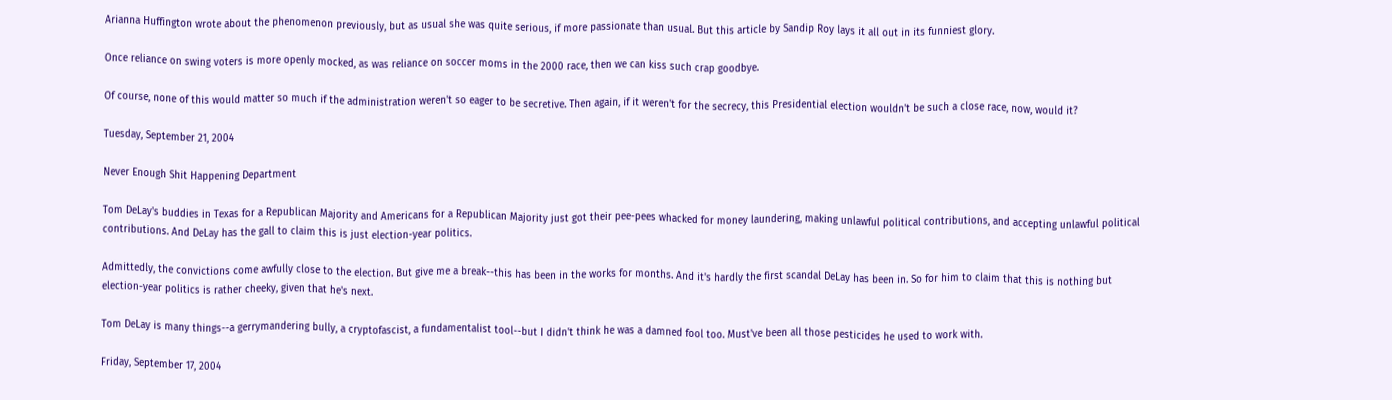Arianna Huffington wrote about the phenomenon previously, but as usual she was quite serious, if more passionate than usual. But this article by Sandip Roy lays it all out in its funniest glory.

Once reliance on swing voters is more openly mocked, as was reliance on soccer moms in the 2000 race, then we can kiss such crap goodbye.

Of course, none of this would matter so much if the administration weren't so eager to be secretive. Then again, if it weren't for the secrecy, this Presidential election wouldn't be such a close race, now, would it?

Tuesday, September 21, 2004

Never Enough Shit Happening Department

Tom DeLay's buddies in Texas for a Republican Majority and Americans for a Republican Majority just got their pee-pees whacked for money laundering, making unlawful political contributions, and accepting unlawful political contributions. And DeLay has the gall to claim this is just election-year politics.

Admittedly, the convictions come awfully close to the election. But give me a break--this has been in the works for months. And it's hardly the first scandal DeLay has been in. So for him to claim that this is nothing but election-year politics is rather cheeky, given that he's next.

Tom DeLay is many things--a gerrymandering bully, a cryptofascist, a fundamentalist tool--but I didn't think he was a damned fool too. Must've been all those pesticides he used to work with.

Friday, September 17, 2004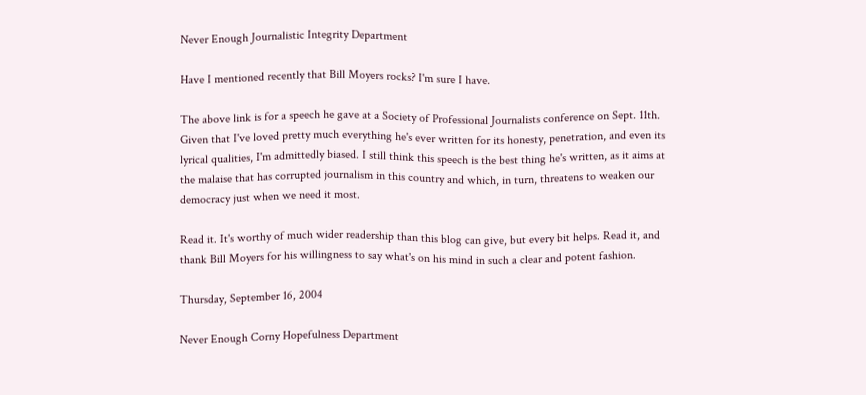Never Enough Journalistic Integrity Department

Have I mentioned recently that Bill Moyers rocks? I'm sure I have.

The above link is for a speech he gave at a Society of Professional Journalists conference on Sept. 11th. Given that I've loved pretty much everything he's ever written for its honesty, penetration, and even its lyrical qualities, I'm admittedly biased. I still think this speech is the best thing he's written, as it aims at the malaise that has corrupted journalism in this country and which, in turn, threatens to weaken our democracy just when we need it most.

Read it. It's worthy of much wider readership than this blog can give, but every bit helps. Read it, and thank Bill Moyers for his willingness to say what's on his mind in such a clear and potent fashion.

Thursday, September 16, 2004

Never Enough Corny Hopefulness Department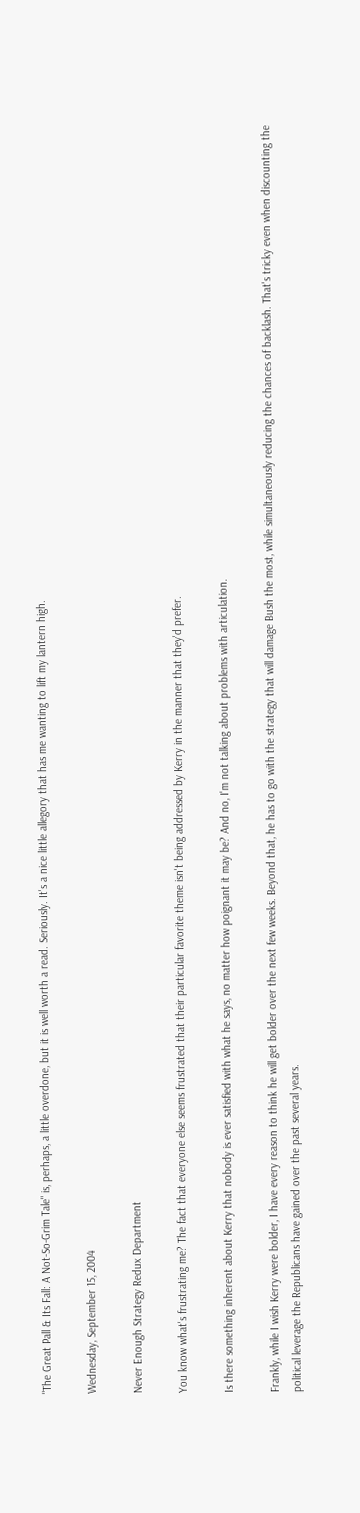"The Great Pall & Its Fall: A Not-So-Grim Tale" is, perhaps, a little overdone, but it is well worth a read. Seriously. It's a nice little allegory that has me wanting to lift my lantern high.

Wednesday, September 15, 2004

Never Enough Strategy Redux Department

You know what's frustrating me? The fact that everyone else seems frustrated that their particular favorite theme isn't being addressed by Kerry in the manner that they'd prefer.

Is there something inherent about Kerry that nobody is ever satisfied with what he says, no matter how poignant it may be? And no, I'm not talking about problems with articulation.

Frankly, while I wish Kerry were bolder, I have every reason to think he will get bolder over the next few weeks. Beyond that, he has to go with the strategy that will damage Bush the most, while simultaneously reducing the chances of backlash. That's tricky even when discounting the political leverage the Republicans have gained over the past several years.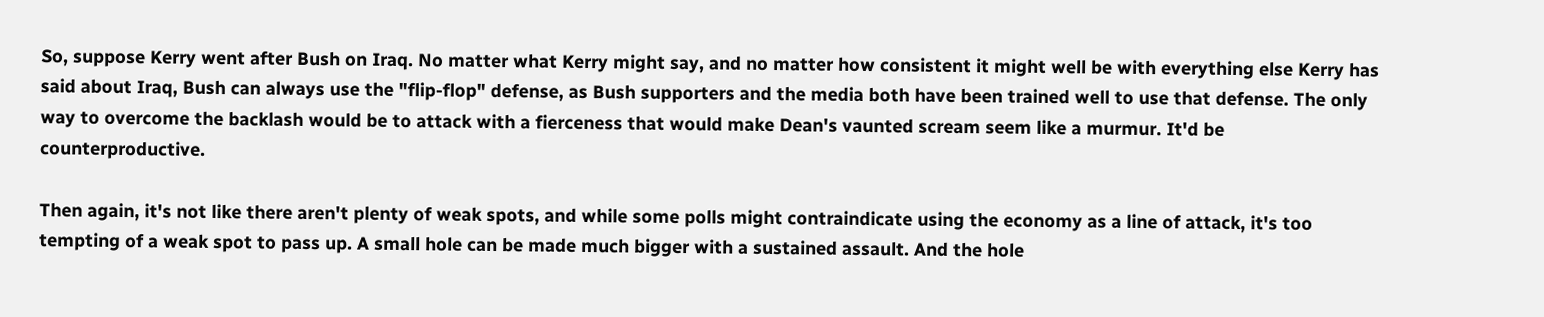So, suppose Kerry went after Bush on Iraq. No matter what Kerry might say, and no matter how consistent it might well be with everything else Kerry has said about Iraq, Bush can always use the "flip-flop" defense, as Bush supporters and the media both have been trained well to use that defense. The only way to overcome the backlash would be to attack with a fierceness that would make Dean's vaunted scream seem like a murmur. It'd be counterproductive.

Then again, it's not like there aren't plenty of weak spots, and while some polls might contraindicate using the economy as a line of attack, it's too tempting of a weak spot to pass up. A small hole can be made much bigger with a sustained assault. And the hole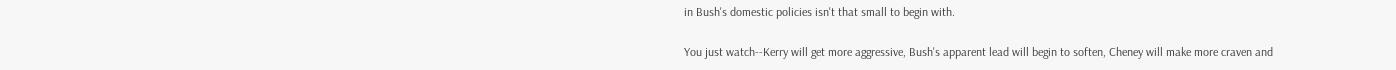in Bush's domestic policies isn't that small to begin with.

You just watch--Kerry will get more aggressive, Bush's apparent lead will begin to soften, Cheney will make more craven and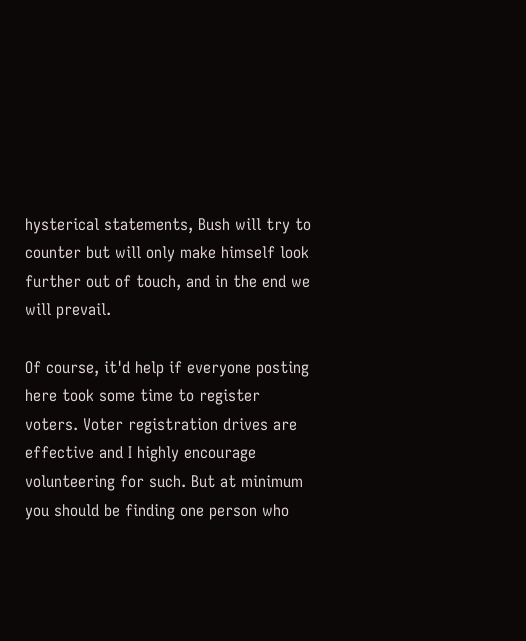hysterical statements, Bush will try to counter but will only make himself look further out of touch, and in the end we will prevail.

Of course, it'd help if everyone posting here took some time to register voters. Voter registration drives are effective and I highly encourage volunteering for such. But at minimum you should be finding one person who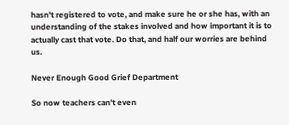hasn't registered to vote, and make sure he or she has, with an understanding of the stakes involved and how important it is to actually cast that vote. Do that, and half our worries are behind us.

Never Enough Good Grief Department

So now teachers can't even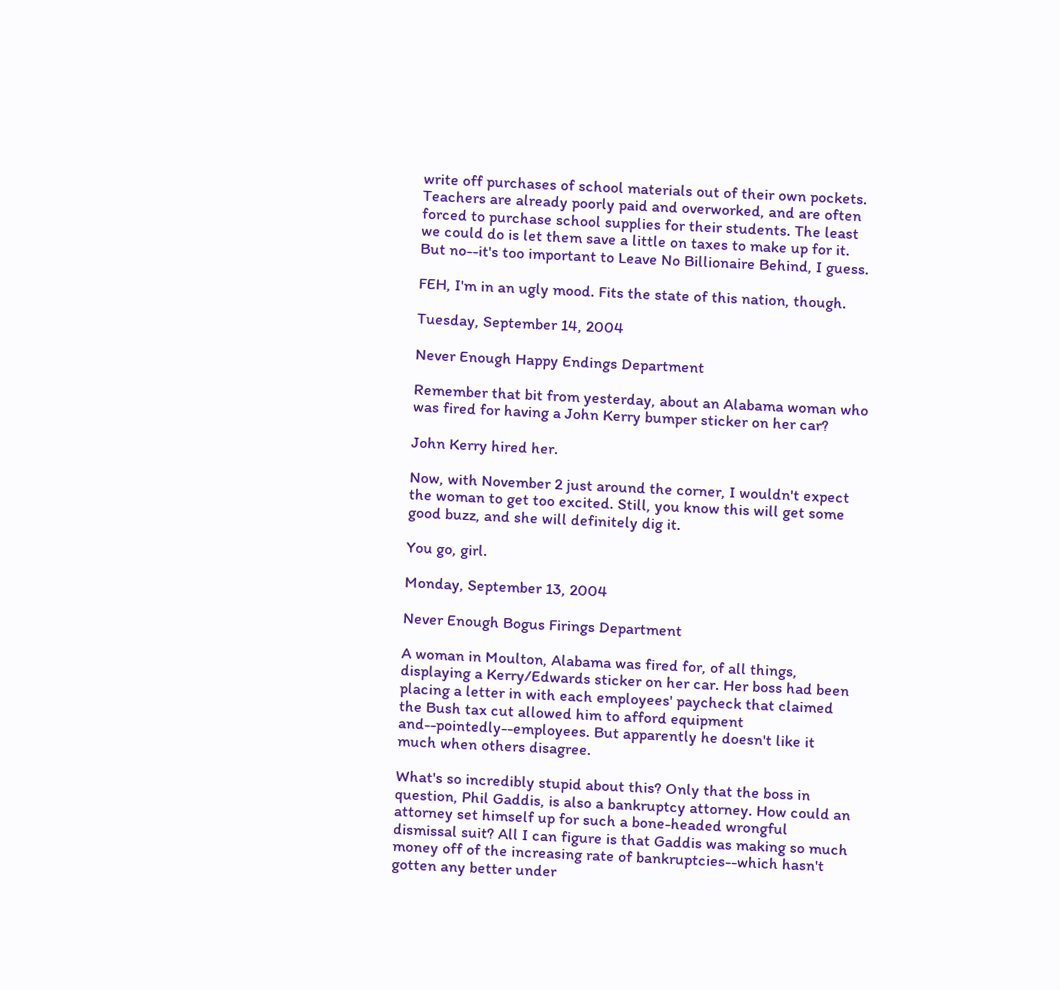write off purchases of school materials out of their own pockets. Teachers are already poorly paid and overworked, and are often forced to purchase school supplies for their students. The least we could do is let them save a little on taxes to make up for it. But no--it's too important to Leave No Billionaire Behind, I guess.

FEH, I'm in an ugly mood. Fits the state of this nation, though.

Tuesday, September 14, 2004

Never Enough Happy Endings Department

Remember that bit from yesterday, about an Alabama woman who was fired for having a John Kerry bumper sticker on her car?

John Kerry hired her.

Now, with November 2 just around the corner, I wouldn't expect the woman to get too excited. Still, you know this will get some good buzz, and she will definitely dig it.

You go, girl.

Monday, September 13, 2004

Never Enough Bogus Firings Department

A woman in Moulton, Alabama was fired for, of all things, displaying a Kerry/Edwards sticker on her car. Her boss had been placing a letter in with each employees' paycheck that claimed the Bush tax cut allowed him to afford equipment and--pointedly--employees. But apparently he doesn't like it much when others disagree.

What's so incredibly stupid about this? Only that the boss in question, Phil Gaddis, is also a bankruptcy attorney. How could an attorney set himself up for such a bone-headed wrongful dismissal suit? All I can figure is that Gaddis was making so much money off of the increasing rate of bankruptcies--which hasn't gotten any better under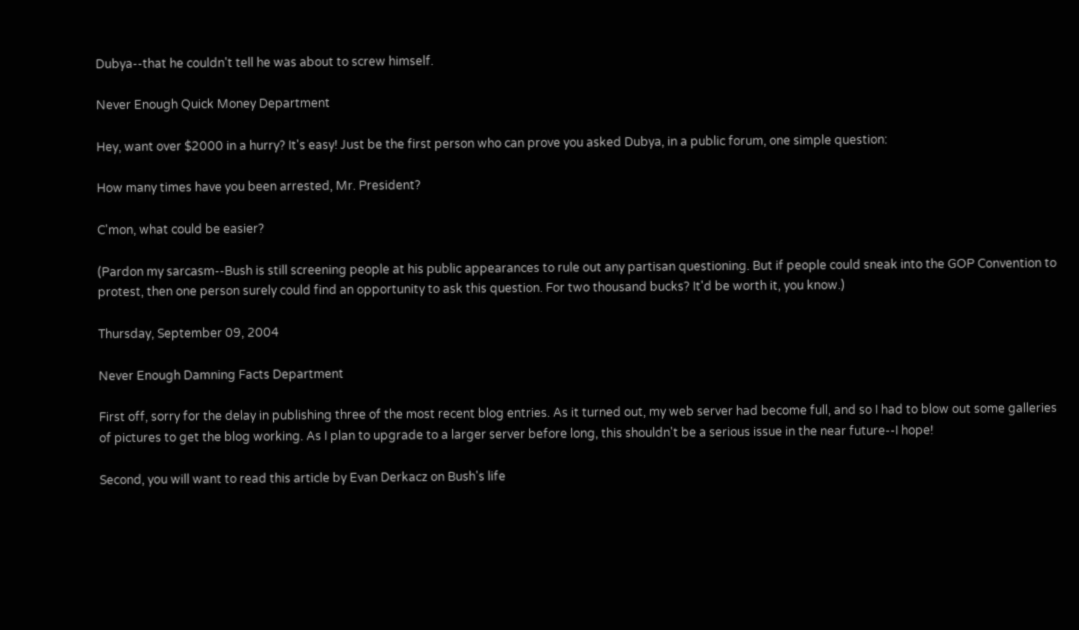Dubya--that he couldn't tell he was about to screw himself.

Never Enough Quick Money Department

Hey, want over $2000 in a hurry? It's easy! Just be the first person who can prove you asked Dubya, in a public forum, one simple question:

How many times have you been arrested, Mr. President?

C'mon, what could be easier?

(Pardon my sarcasm--Bush is still screening people at his public appearances to rule out any partisan questioning. But if people could sneak into the GOP Convention to protest, then one person surely could find an opportunity to ask this question. For two thousand bucks? It'd be worth it, you know.)

Thursday, September 09, 2004

Never Enough Damning Facts Department

First off, sorry for the delay in publishing three of the most recent blog entries. As it turned out, my web server had become full, and so I had to blow out some galleries of pictures to get the blog working. As I plan to upgrade to a larger server before long, this shouldn't be a serious issue in the near future--I hope!

Second, you will want to read this article by Evan Derkacz on Bush's life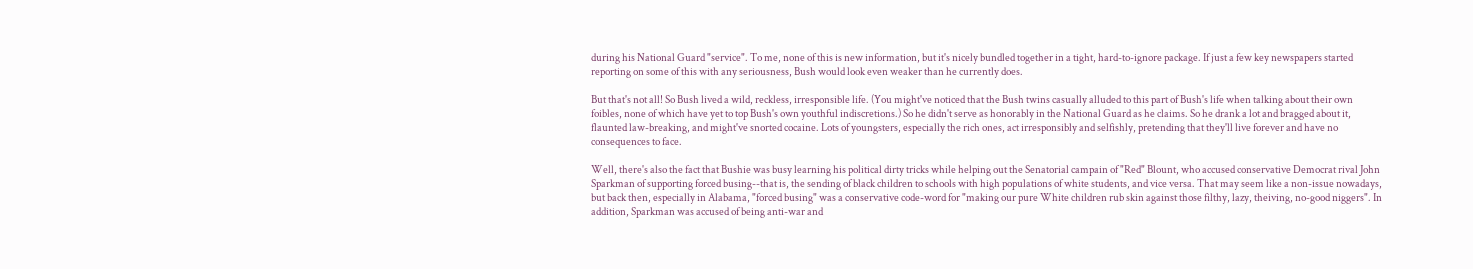during his National Guard "service". To me, none of this is new information, but it's nicely bundled together in a tight, hard-to-ignore package. If just a few key newspapers started reporting on some of this with any seriousness, Bush would look even weaker than he currently does.

But that's not all! So Bush lived a wild, reckless, irresponsible life. (You might've noticed that the Bush twins casually alluded to this part of Bush's life when talking about their own foibles, none of which have yet to top Bush's own youthful indiscretions.) So he didn't serve as honorably in the National Guard as he claims. So he drank a lot and bragged about it, flaunted law-breaking, and might've snorted cocaine. Lots of youngsters, especially the rich ones, act irresponsibly and selfishly, pretending that they'll live forever and have no consequences to face.

Well, there's also the fact that Bushie was busy learning his political dirty tricks while helping out the Senatorial campain of "Red" Blount, who accused conservative Democrat rival John Sparkman of supporting forced busing--that is, the sending of black children to schools with high populations of white students, and vice versa. That may seem like a non-issue nowadays, but back then, especially in Alabama, "forced busing" was a conservative code-word for "making our pure White children rub skin against those filthy, lazy, theiving, no-good niggers". In addition, Sparkman was accused of being anti-war and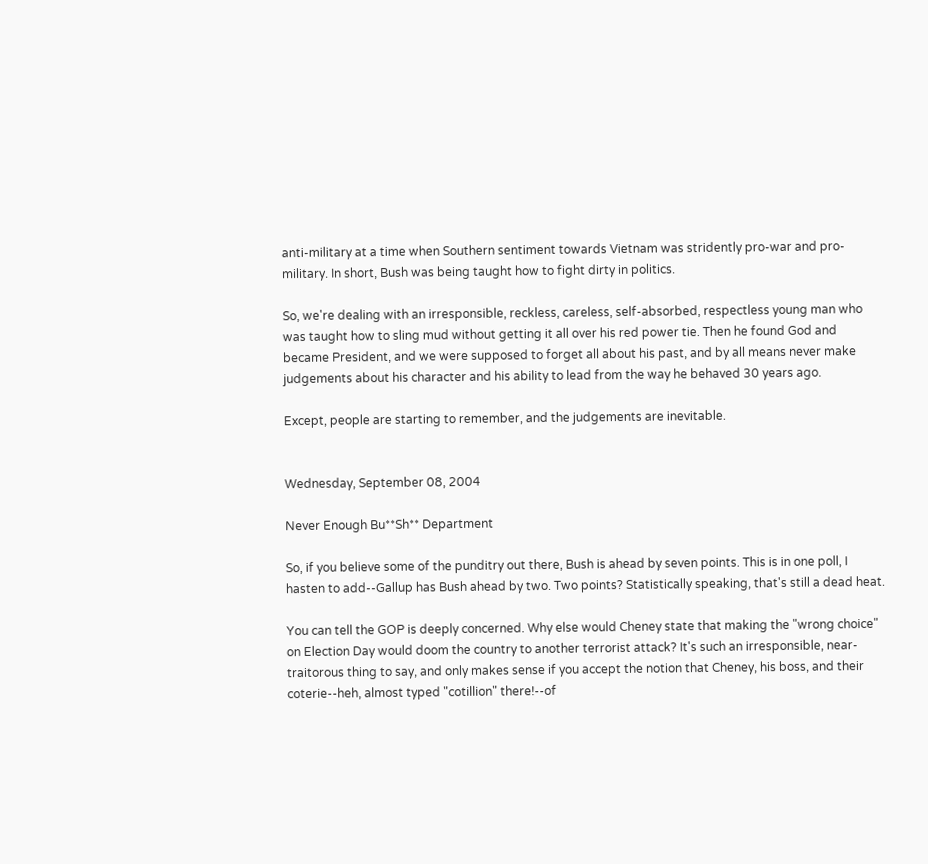anti-military at a time when Southern sentiment towards Vietnam was stridently pro-war and pro-military. In short, Bush was being taught how to fight dirty in politics.

So, we're dealing with an irresponsible, reckless, careless, self-absorbed, respectless young man who was taught how to sling mud without getting it all over his red power tie. Then he found God and became President, and we were supposed to forget all about his past, and by all means never make judgements about his character and his ability to lead from the way he behaved 30 years ago.

Except, people are starting to remember, and the judgements are inevitable.


Wednesday, September 08, 2004

Never Enough Bu**Sh** Department

So, if you believe some of the punditry out there, Bush is ahead by seven points. This is in one poll, I hasten to add--Gallup has Bush ahead by two. Two points? Statistically speaking, that's still a dead heat.

You can tell the GOP is deeply concerned. Why else would Cheney state that making the "wrong choice" on Election Day would doom the country to another terrorist attack? It's such an irresponsible, near-traitorous thing to say, and only makes sense if you accept the notion that Cheney, his boss, and their coterie--heh, almost typed "cotillion" there!--of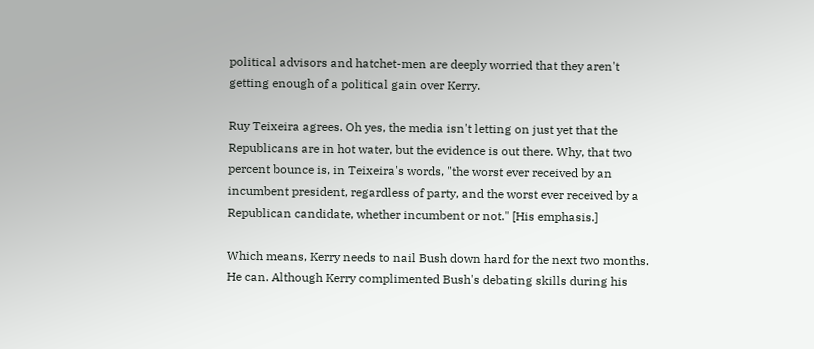political advisors and hatchet-men are deeply worried that they aren't getting enough of a political gain over Kerry.

Ruy Teixeira agrees. Oh yes, the media isn't letting on just yet that the Republicans are in hot water, but the evidence is out there. Why, that two percent bounce is, in Teixeira's words, "the worst ever received by an incumbent president, regardless of party, and the worst ever received by a Republican candidate, whether incumbent or not." [His emphasis.]

Which means, Kerry needs to nail Bush down hard for the next two months. He can. Although Kerry complimented Bush's debating skills during his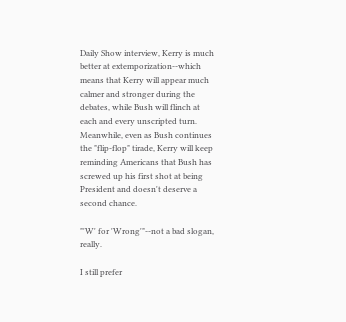Daily Show interview, Kerry is much better at extemporization--which means that Kerry will appear much calmer and stronger during the debates, while Bush will flinch at each and every unscripted turn. Meanwhile, even as Bush continues the "flip-flop" tirade, Kerry will keep reminding Americans that Bush has screwed up his first shot at being President and doesn't deserve a second chance.

"'W' for 'Wrong'"--not a bad slogan, really.

I still prefer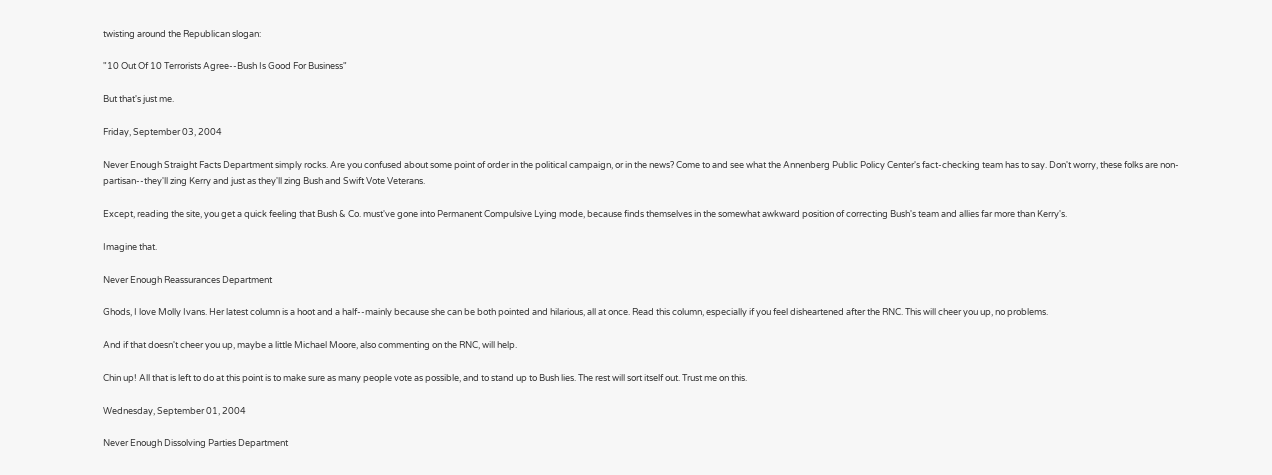twisting around the Republican slogan:

"10 Out Of 10 Terrorists Agree--Bush Is Good For Business"

But that's just me.

Friday, September 03, 2004

Never Enough Straight Facts Department simply rocks. Are you confused about some point of order in the political campaign, or in the news? Come to and see what the Annenberg Public Policy Center's fact-checking team has to say. Don't worry, these folks are non-partisan--they'll zing Kerry and just as they'll zing Bush and Swift Vote Veterans.

Except, reading the site, you get a quick feeling that Bush & Co. must've gone into Permanent Compulsive Lying mode, because finds themselves in the somewhat awkward position of correcting Bush's team and allies far more than Kerry's.

Imagine that.

Never Enough Reassurances Department

Ghods, I love Molly Ivans. Her latest column is a hoot and a half--mainly because she can be both pointed and hilarious, all at once. Read this column, especially if you feel disheartened after the RNC. This will cheer you up, no problems.

And if that doesn't cheer you up, maybe a little Michael Moore, also commenting on the RNC, will help.

Chin up! All that is left to do at this point is to make sure as many people vote as possible, and to stand up to Bush lies. The rest will sort itself out. Trust me on this.

Wednesday, September 01, 2004

Never Enough Dissolving Parties Department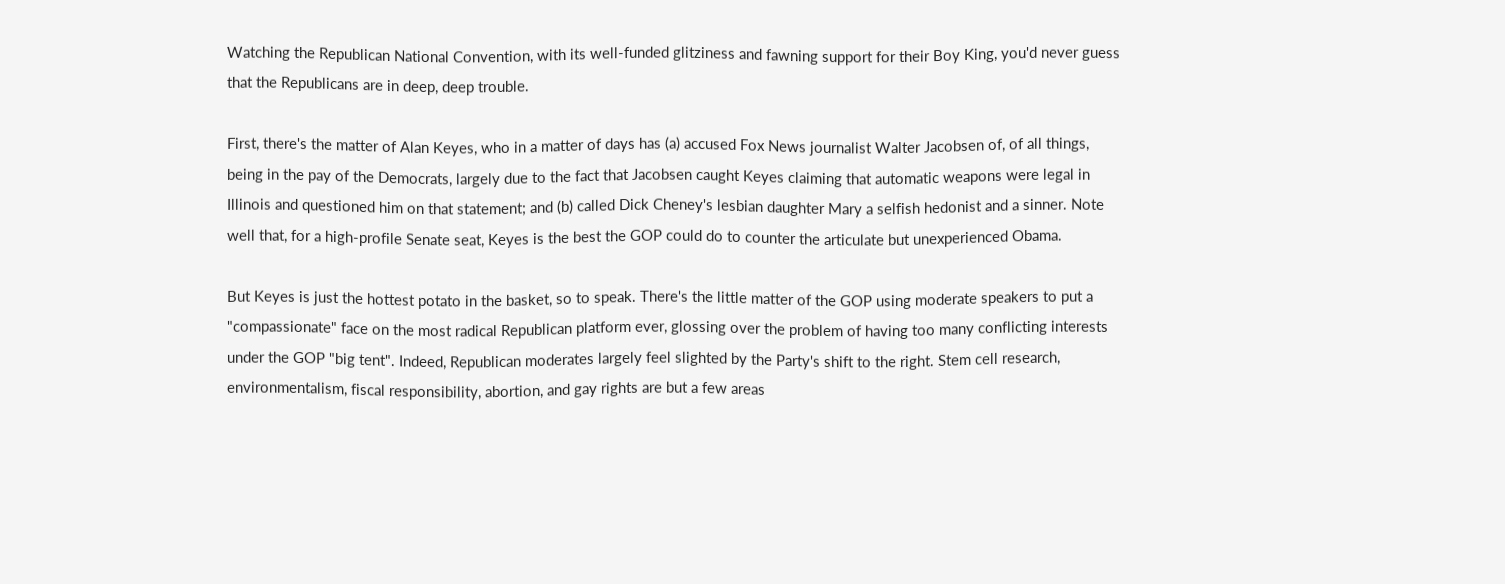Watching the Republican National Convention, with its well-funded glitziness and fawning support for their Boy King, you'd never guess that the Republicans are in deep, deep trouble.

First, there's the matter of Alan Keyes, who in a matter of days has (a) accused Fox News journalist Walter Jacobsen of, of all things, being in the pay of the Democrats, largely due to the fact that Jacobsen caught Keyes claiming that automatic weapons were legal in Illinois and questioned him on that statement; and (b) called Dick Cheney's lesbian daughter Mary a selfish hedonist and a sinner. Note well that, for a high-profile Senate seat, Keyes is the best the GOP could do to counter the articulate but unexperienced Obama.

But Keyes is just the hottest potato in the basket, so to speak. There's the little matter of the GOP using moderate speakers to put a "compassionate" face on the most radical Republican platform ever, glossing over the problem of having too many conflicting interests under the GOP "big tent". Indeed, Republican moderates largely feel slighted by the Party's shift to the right. Stem cell research, environmentalism, fiscal responsibility, abortion, and gay rights are but a few areas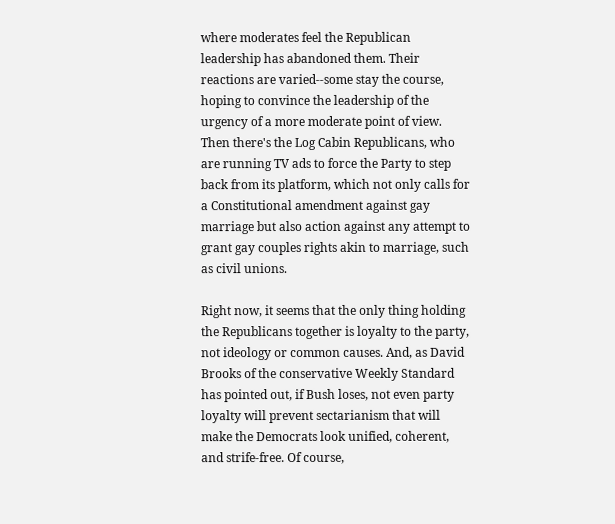where moderates feel the Republican leadership has abandoned them. Their reactions are varied--some stay the course, hoping to convince the leadership of the urgency of a more moderate point of view. Then there's the Log Cabin Republicans, who are running TV ads to force the Party to step back from its platform, which not only calls for a Constitutional amendment against gay marriage but also action against any attempt to grant gay couples rights akin to marriage, such as civil unions.

Right now, it seems that the only thing holding the Republicans together is loyalty to the party, not ideology or common causes. And, as David Brooks of the conservative Weekly Standard has pointed out, if Bush loses, not even party loyalty will prevent sectarianism that will make the Democrats look unified, coherent, and strife-free. Of course,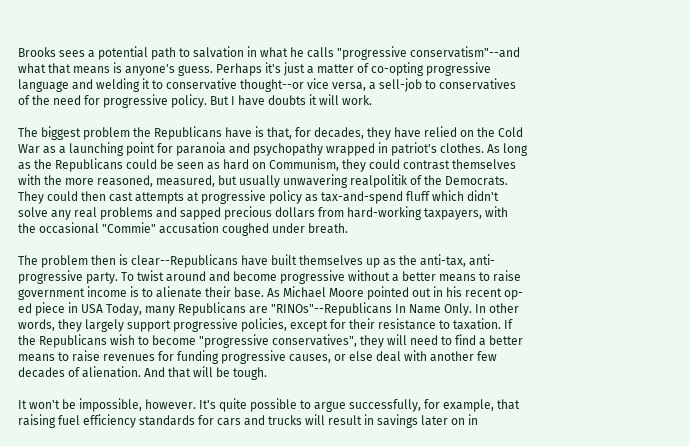Brooks sees a potential path to salvation in what he calls "progressive conservatism"--and what that means is anyone's guess. Perhaps it's just a matter of co-opting progressive language and welding it to conservative thought--or vice versa, a sell-job to conservatives of the need for progressive policy. But I have doubts it will work.

The biggest problem the Republicans have is that, for decades, they have relied on the Cold War as a launching point for paranoia and psychopathy wrapped in patriot's clothes. As long as the Republicans could be seen as hard on Communism, they could contrast themselves with the more reasoned, measured, but usually unwavering realpolitik of the Democrats. They could then cast attempts at progressive policy as tax-and-spend fluff which didn't solve any real problems and sapped precious dollars from hard-working taxpayers, with the occasional "Commie" accusation coughed under breath.

The problem then is clear--Republicans have built themselves up as the anti-tax, anti-progressive party. To twist around and become progressive without a better means to raise government income is to alienate their base. As Michael Moore pointed out in his recent op-ed piece in USA Today, many Republicans are "RINOs"--Republicans In Name Only. In other words, they largely support progressive policies, except for their resistance to taxation. If the Republicans wish to become "progressive conservatives", they will need to find a better means to raise revenues for funding progressive causes, or else deal with another few decades of alienation. And that will be tough.

It won't be impossible, however. It's quite possible to argue successfully, for example, that raising fuel efficiency standards for cars and trucks will result in savings later on in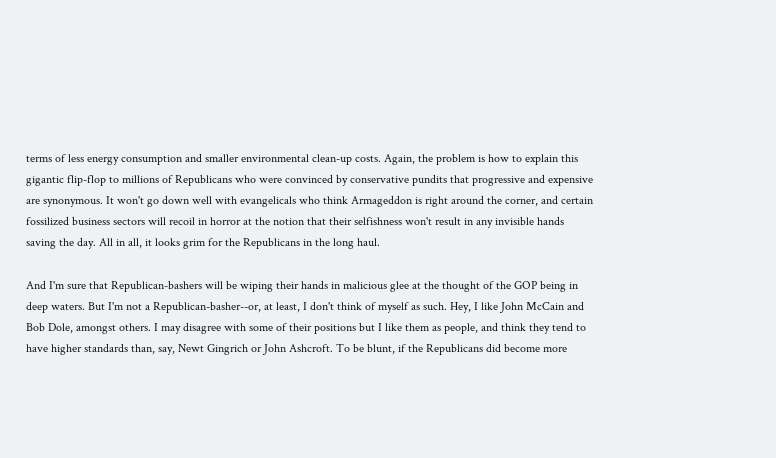terms of less energy consumption and smaller environmental clean-up costs. Again, the problem is how to explain this gigantic flip-flop to millions of Republicans who were convinced by conservative pundits that progressive and expensive are synonymous. It won't go down well with evangelicals who think Armageddon is right around the corner, and certain fossilized business sectors will recoil in horror at the notion that their selfishness won't result in any invisible hands saving the day. All in all, it looks grim for the Republicans in the long haul.

And I'm sure that Republican-bashers will be wiping their hands in malicious glee at the thought of the GOP being in deep waters. But I'm not a Republican-basher--or, at least, I don't think of myself as such. Hey, I like John McCain and Bob Dole, amongst others. I may disagree with some of their positions but I like them as people, and think they tend to have higher standards than, say, Newt Gingrich or John Ashcroft. To be blunt, if the Republicans did become more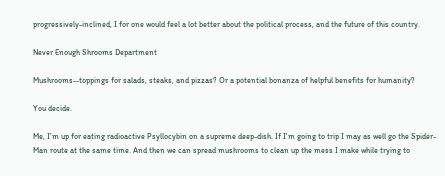progressively-inclined, I for one would feel a lot better about the political process, and the future of this country.

Never Enough Shrooms Department

Mushrooms--toppings for salads, steaks, and pizzas? Or a potential bonanza of helpful benefits for humanity?

You decide.

Me, I'm up for eating radioactive Psyllocybin on a supreme deep-dish. If I'm going to trip I may as well go the Spider-Man route at the same time. And then we can spread mushrooms to clean up the mess I make while trying to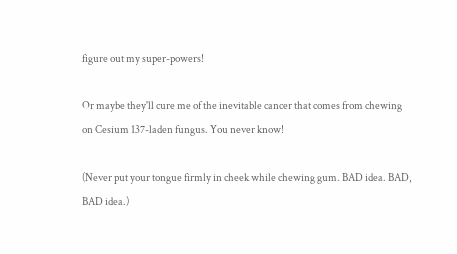figure out my super-powers!

Or maybe they'll cure me of the inevitable cancer that comes from chewing on Cesium 137-laden fungus. You never know!

(Never put your tongue firmly in cheek while chewing gum. BAD idea. BAD, BAD idea.)